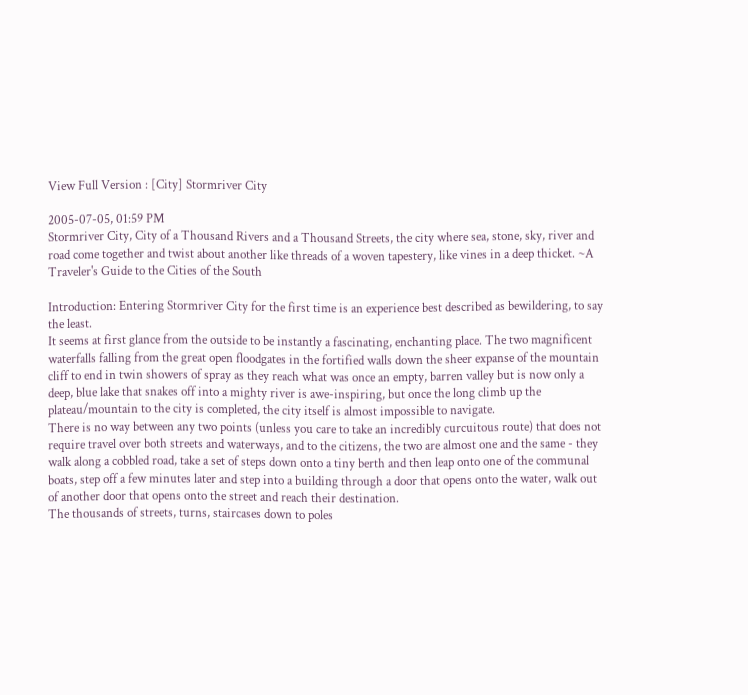View Full Version : [City] Stormriver City

2005-07-05, 01:59 PM
Stormriver City, City of a Thousand Rivers and a Thousand Streets, the city where sea, stone, sky, river and road come together and twist about another like threads of a woven tapestery, like vines in a deep thicket. ~A Traveler's Guide to the Cities of the South

Introduction: Entering Stormriver City for the first time is an experience best described as bewildering, to say the least.
It seems at first glance from the outside to be instantly a fascinating, enchanting place. The two magnificent waterfalls falling from the great open floodgates in the fortified walls down the sheer expanse of the mountain cliff to end in twin showers of spray as they reach what was once an empty, barren valley but is now only a deep, blue lake that snakes off into a mighty river is awe-inspiring, but once the long climb up the plateau/mountain to the city is completed, the city itself is almost impossible to navigate.
There is no way between any two points (unless you care to take an incredibly curcuitous route) that does not require travel over both streets and waterways, and to the citizens, the two are almost one and the same - they walk along a cobbled road, take a set of steps down onto a tiny berth and then leap onto one of the communal boats, step off a few minutes later and step into a building through a door that opens onto the water, walk out of another door that opens onto the street and reach their destination.
The thousands of streets, turns, staircases down to poles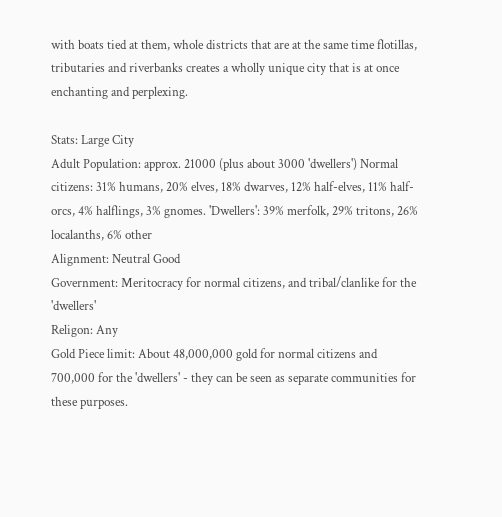with boats tied at them, whole districts that are at the same time flotillas, tributaries and riverbanks creates a wholly unique city that is at once enchanting and perplexing.

Stats: Large City
Adult Population: approx. 21000 (plus about 3000 'dwellers') Normal citizens: 31% humans, 20% elves, 18% dwarves, 12% half-elves, 11% half-orcs, 4% halflings, 3% gnomes. 'Dwellers': 39% merfolk, 29% tritons, 26% localanths, 6% other
Alignment: Neutral Good
Government: Meritocracy for normal citizens, and tribal/clanlike for the 'dwellers'
Religon: Any
Gold Piece limit: About 48,000,000 gold for normal citizens and 700,000 for the 'dwellers' - they can be seen as separate communities for these purposes.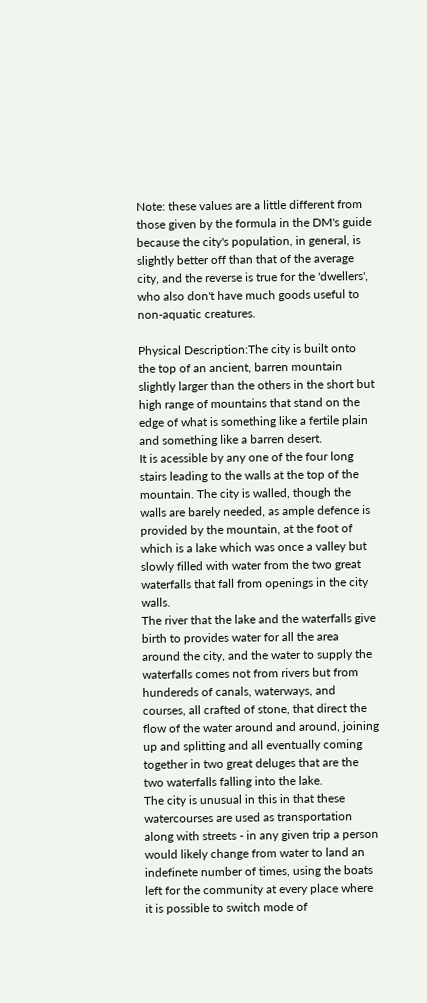Note: these values are a little different from those given by the formula in the DM's guide because the city's population, in general, is slightly better off than that of the average city, and the reverse is true for the 'dwellers', who also don't have much goods useful to non-aquatic creatures.

Physical Description:The city is built onto the top of an ancient, barren mountain slightly larger than the others in the short but high range of mountains that stand on the edge of what is something like a fertile plain and something like a barren desert.
It is acessible by any one of the four long stairs leading to the walls at the top of the mountain. The city is walled, though the walls are barely needed, as ample defence is provided by the mountain, at the foot of which is a lake which was once a valley but slowly filled with water from the two great waterfalls that fall from openings in the city walls.
The river that the lake and the waterfalls give birth to provides water for all the area around the city, and the water to supply the waterfalls comes not from rivers but from hundereds of canals, waterways, and courses, all crafted of stone, that direct the flow of the water around and around, joining up and splitting and all eventually coming together in two great deluges that are the two waterfalls falling into the lake.
The city is unusual in this in that these watercourses are used as transportation along with streets - in any given trip a person would likely change from water to land an indefinete number of times, using the boats left for the community at every place where it is possible to switch mode of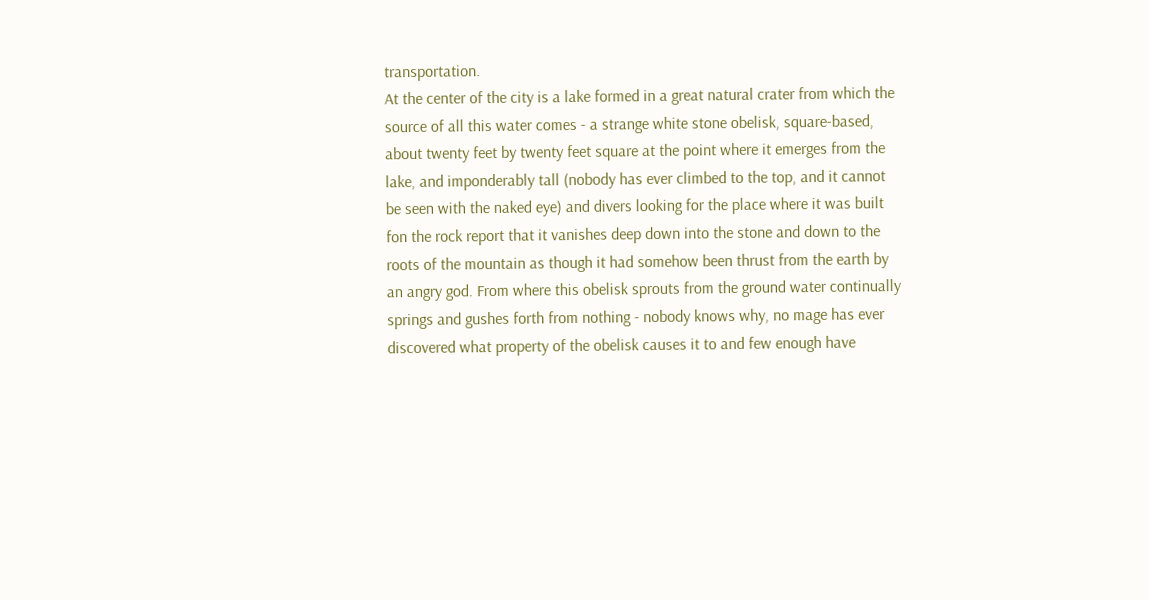transportation.
At the center of the city is a lake formed in a great natural crater from which the source of all this water comes - a strange white stone obelisk, square-based, about twenty feet by twenty feet square at the point where it emerges from the lake, and imponderably tall (nobody has ever climbed to the top, and it cannot be seen with the naked eye) and divers looking for the place where it was built fon the rock report that it vanishes deep down into the stone and down to the roots of the mountain as though it had somehow been thrust from the earth by an angry god. From where this obelisk sprouts from the ground water continually springs and gushes forth from nothing - nobody knows why, no mage has ever discovered what property of the obelisk causes it to and few enough have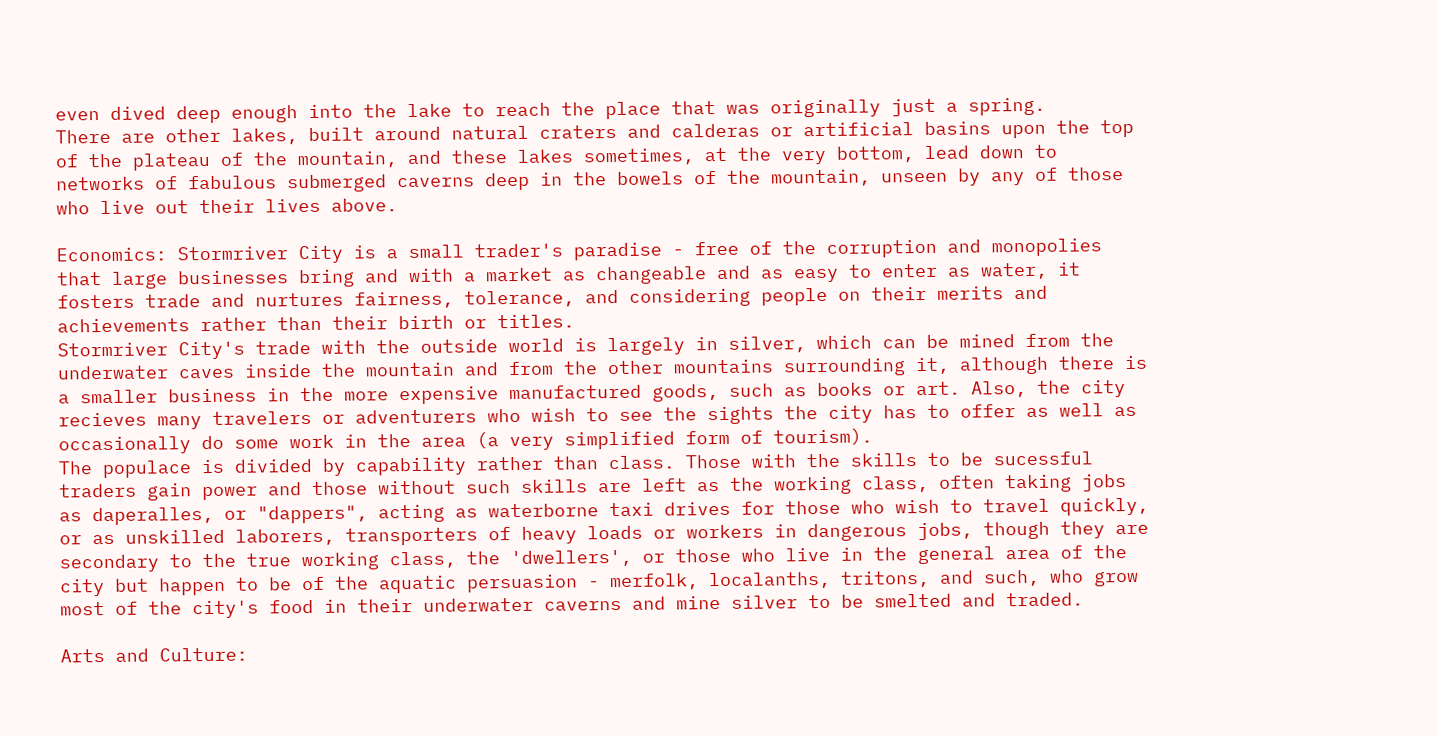even dived deep enough into the lake to reach the place that was originally just a spring.
There are other lakes, built around natural craters and calderas or artificial basins upon the top of the plateau of the mountain, and these lakes sometimes, at the very bottom, lead down to networks of fabulous submerged caverns deep in the bowels of the mountain, unseen by any of those who live out their lives above.

Economics: Stormriver City is a small trader's paradise - free of the corruption and monopolies that large businesses bring and with a market as changeable and as easy to enter as water, it fosters trade and nurtures fairness, tolerance, and considering people on their merits and achievements rather than their birth or titles.
Stormriver City's trade with the outside world is largely in silver, which can be mined from the underwater caves inside the mountain and from the other mountains surrounding it, although there is a smaller business in the more expensive manufactured goods, such as books or art. Also, the city recieves many travelers or adventurers who wish to see the sights the city has to offer as well as occasionally do some work in the area (a very simplified form of tourism).
The populace is divided by capability rather than class. Those with the skills to be sucessful traders gain power and those without such skills are left as the working class, often taking jobs as daperalles, or "dappers", acting as waterborne taxi drives for those who wish to travel quickly, or as unskilled laborers, transporters of heavy loads or workers in dangerous jobs, though they are secondary to the true working class, the 'dwellers', or those who live in the general area of the city but happen to be of the aquatic persuasion - merfolk, localanths, tritons, and such, who grow most of the city's food in their underwater caverns and mine silver to be smelted and traded.

Arts and Culture: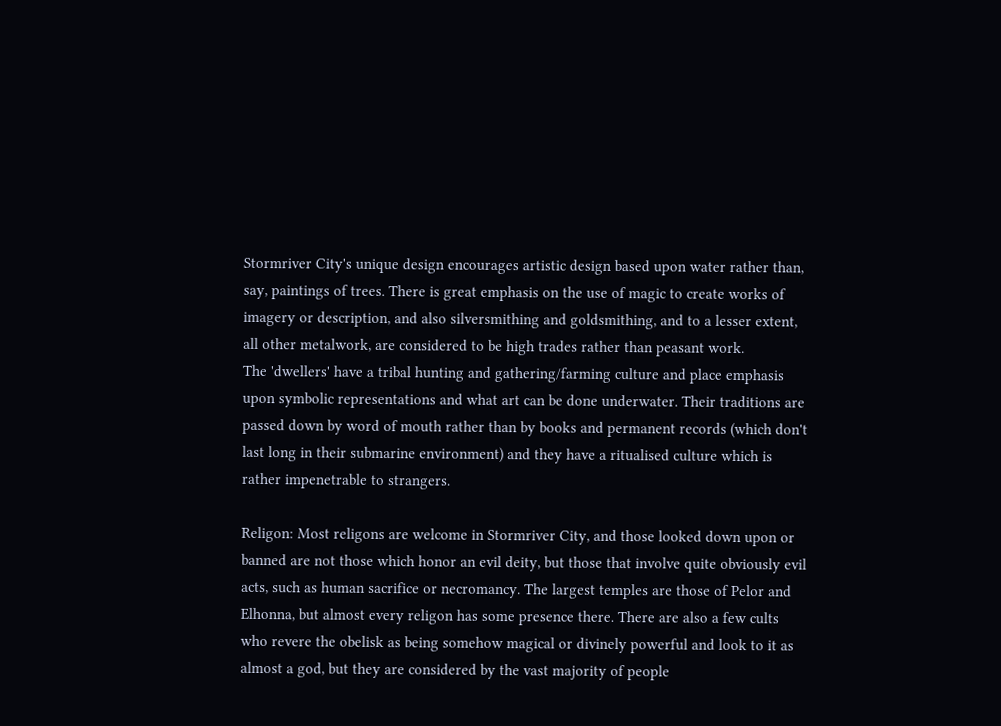Stormriver City's unique design encourages artistic design based upon water rather than, say, paintings of trees. There is great emphasis on the use of magic to create works of imagery or description, and also silversmithing and goldsmithing, and to a lesser extent, all other metalwork, are considered to be high trades rather than peasant work.
The 'dwellers' have a tribal hunting and gathering/farming culture and place emphasis upon symbolic representations and what art can be done underwater. Their traditions are passed down by word of mouth rather than by books and permanent records (which don't last long in their submarine environment) and they have a ritualised culture which is rather impenetrable to strangers.

Religon: Most religons are welcome in Stormriver City, and those looked down upon or banned are not those which honor an evil deity, but those that involve quite obviously evil acts, such as human sacrifice or necromancy. The largest temples are those of Pelor and Elhonna, but almost every religon has some presence there. There are also a few cults who revere the obelisk as being somehow magical or divinely powerful and look to it as almost a god, but they are considered by the vast majority of people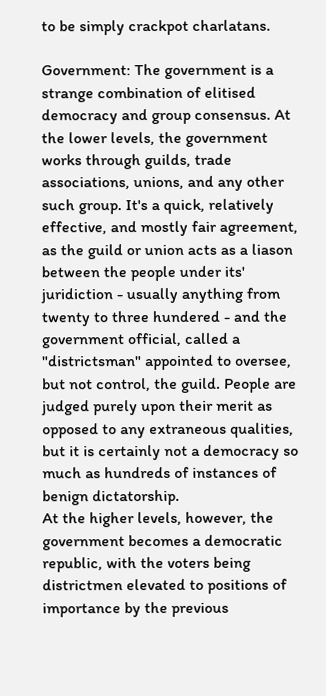to be simply crackpot charlatans.

Government: The government is a strange combination of elitised democracy and group consensus. At the lower levels, the government works through guilds, trade associations, unions, and any other such group. It's a quick, relatively effective, and mostly fair agreement, as the guild or union acts as a liason between the people under its' juridiction - usually anything from twenty to three hundered - and the government official, called a "districtsman" appointed to oversee, but not control, the guild. People are judged purely upon their merit as opposed to any extraneous qualities, but it is certainly not a democracy so much as hundreds of instances of benign dictatorship.
At the higher levels, however, the government becomes a democratic republic, with the voters being districtmen elevated to positions of importance by the previous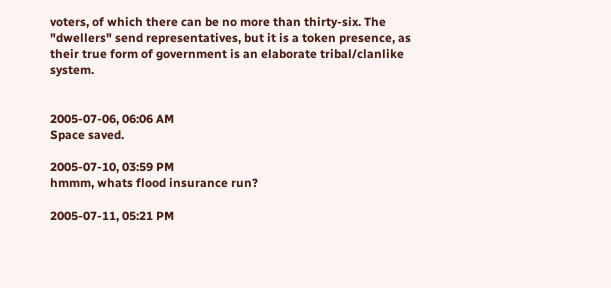voters, of which there can be no more than thirty-six. The "dwellers" send representatives, but it is a token presence, as their true form of government is an elaborate tribal/clanlike system.


2005-07-06, 06:06 AM
Space saved.

2005-07-10, 03:59 PM
hmmm, whats flood insurance run?

2005-07-11, 05:21 PM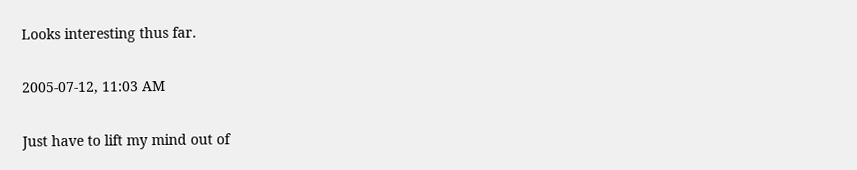Looks interesting thus far.

2005-07-12, 11:03 AM

Just have to lift my mind out of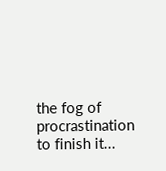the fog of procrastination to finish it...